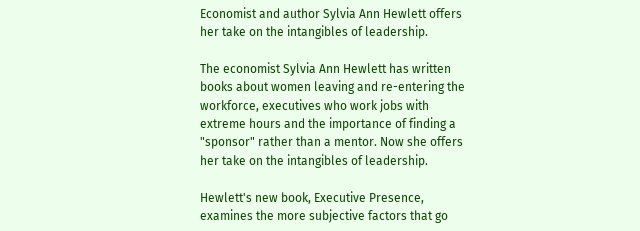Economist and author Sylvia Ann Hewlett offers her take on the intangibles of leadership.

The economist Sylvia Ann Hewlett has written books about women leaving and re-entering the workforce, executives who work jobs with extreme hours and the importance of finding a "sponsor" rather than a mentor. Now she offers her take on the intangibles of leadership.

Hewlett's new book, Executive Presence, examines the more subjective factors that go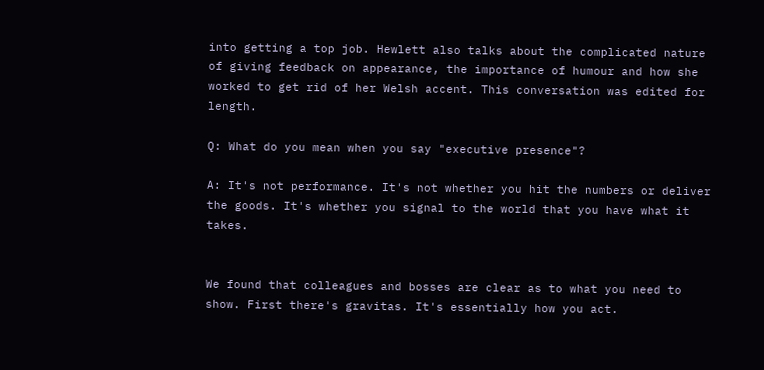into getting a top job. Hewlett also talks about the complicated nature of giving feedback on appearance, the importance of humour and how she worked to get rid of her Welsh accent. This conversation was edited for length.

Q: What do you mean when you say "executive presence"?

A: It's not performance. It's not whether you hit the numbers or deliver the goods. It's whether you signal to the world that you have what it takes.


We found that colleagues and bosses are clear as to what you need to show. First there's gravitas. It's essentially how you act.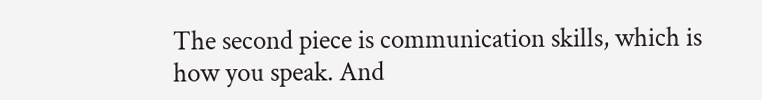The second piece is communication skills, which is how you speak. And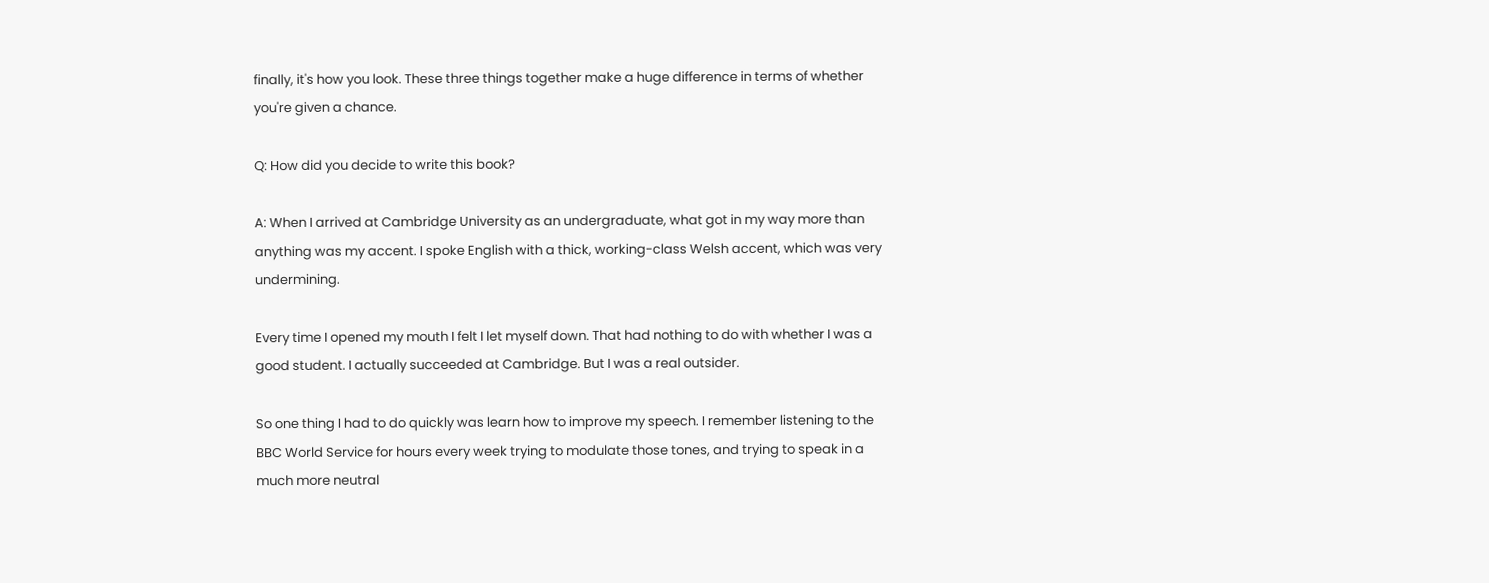finally, it's how you look. These three things together make a huge difference in terms of whether you're given a chance.

Q: How did you decide to write this book?

A: When I arrived at Cambridge University as an undergraduate, what got in my way more than anything was my accent. I spoke English with a thick, working-class Welsh accent, which was very undermining.

Every time I opened my mouth I felt I let myself down. That had nothing to do with whether I was a good student. I actually succeeded at Cambridge. But I was a real outsider.

So one thing I had to do quickly was learn how to improve my speech. I remember listening to the BBC World Service for hours every week trying to modulate those tones, and trying to speak in a much more neutral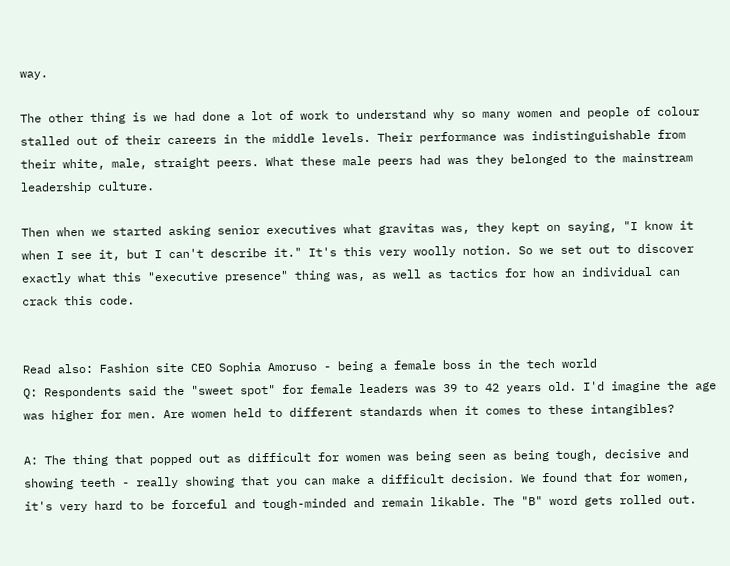way.

The other thing is we had done a lot of work to understand why so many women and people of colour stalled out of their careers in the middle levels. Their performance was indistinguishable from their white, male, straight peers. What these male peers had was they belonged to the mainstream leadership culture.

Then when we started asking senior executives what gravitas was, they kept on saying, "I know it when I see it, but I can't describe it." It's this very woolly notion. So we set out to discover exactly what this "executive presence" thing was, as well as tactics for how an individual can crack this code.


Read also: Fashion site CEO Sophia Amoruso - being a female boss in the tech world
Q: Respondents said the "sweet spot" for female leaders was 39 to 42 years old. I'd imagine the age was higher for men. Are women held to different standards when it comes to these intangibles?

A: The thing that popped out as difficult for women was being seen as being tough, decisive and showing teeth - really showing that you can make a difficult decision. We found that for women, it's very hard to be forceful and tough-minded and remain likable. The "B" word gets rolled out.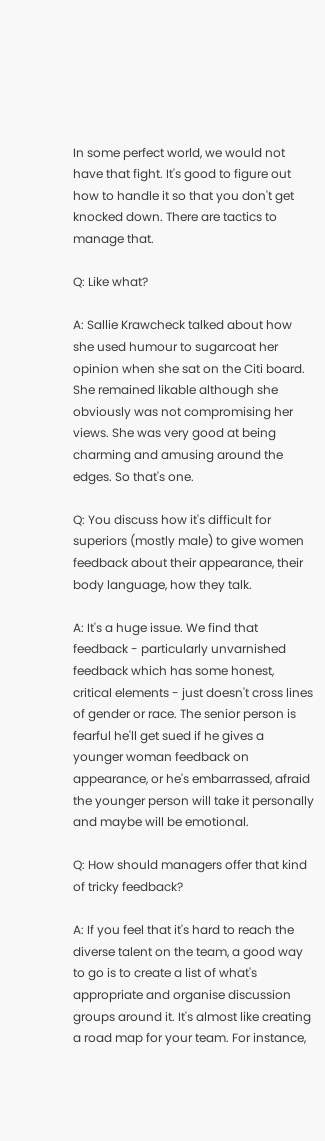In some perfect world, we would not have that fight. It's good to figure out how to handle it so that you don't get knocked down. There are tactics to manage that.

Q: Like what?

A: Sallie Krawcheck talked about how she used humour to sugarcoat her opinion when she sat on the Citi board. She remained likable although she obviously was not compromising her views. She was very good at being charming and amusing around the edges. So that's one.

Q: You discuss how it's difficult for superiors (mostly male) to give women feedback about their appearance, their body language, how they talk.

A: It's a huge issue. We find that feedback - particularly unvarnished feedback which has some honest, critical elements - just doesn't cross lines of gender or race. The senior person is fearful he'll get sued if he gives a younger woman feedback on appearance, or he's embarrassed, afraid the younger person will take it personally and maybe will be emotional.

Q: How should managers offer that kind of tricky feedback?

A: If you feel that it's hard to reach the diverse talent on the team, a good way to go is to create a list of what's appropriate and organise discussion groups around it. It's almost like creating a road map for your team. For instance,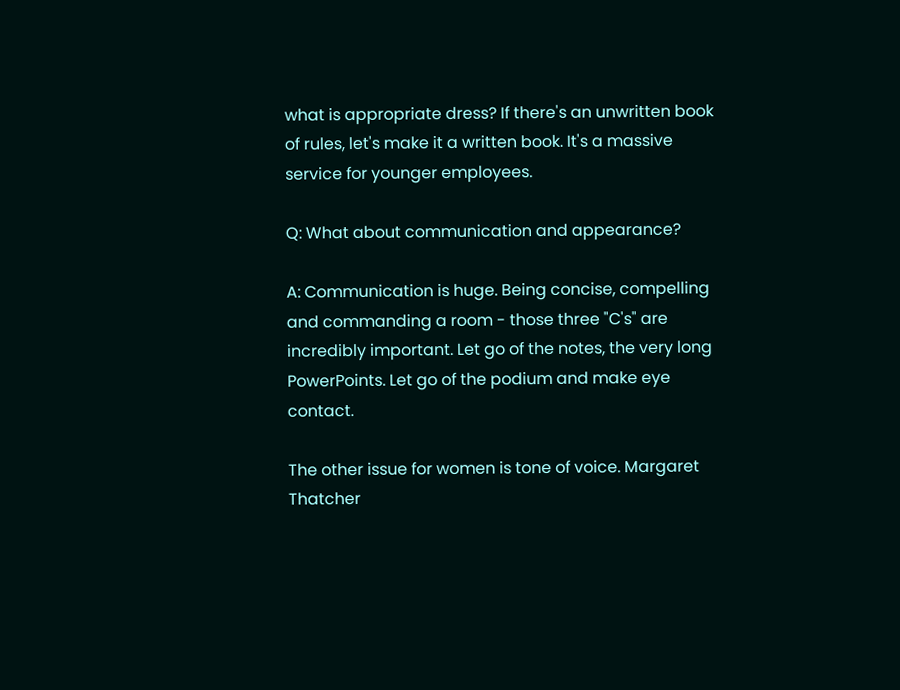what is appropriate dress? If there's an unwritten book of rules, let's make it a written book. It's a massive service for younger employees.

Q: What about communication and appearance?

A: Communication is huge. Being concise, compelling and commanding a room - those three "C's" are incredibly important. Let go of the notes, the very long PowerPoints. Let go of the podium and make eye contact.

The other issue for women is tone of voice. Margaret Thatcher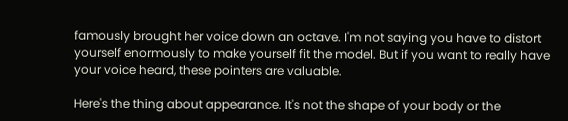famously brought her voice down an octave. I'm not saying you have to distort yourself enormously to make yourself fit the model. But if you want to really have your voice heard, these pointers are valuable.

Here's the thing about appearance. It's not the shape of your body or the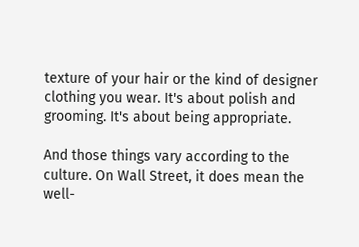texture of your hair or the kind of designer clothing you wear. It's about polish and grooming. It's about being appropriate.

And those things vary according to the culture. On Wall Street, it does mean the well-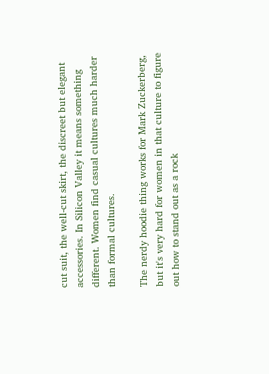cut suit, the well-cut skirt, the discreet but elegant accessories. In Silicon Valley it means something different. Women find casual cultures much harder than formal cultures.

The nerdy hoodie thing works for Mark Zuckerberg, but it's very hard for women in that culture to figure out how to stand out as a rock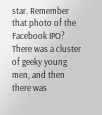star. Remember that photo of the Facebook IPO? There was a cluster of geeky young men, and then there was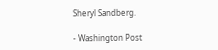Sheryl Sandberg.

- Washington Post